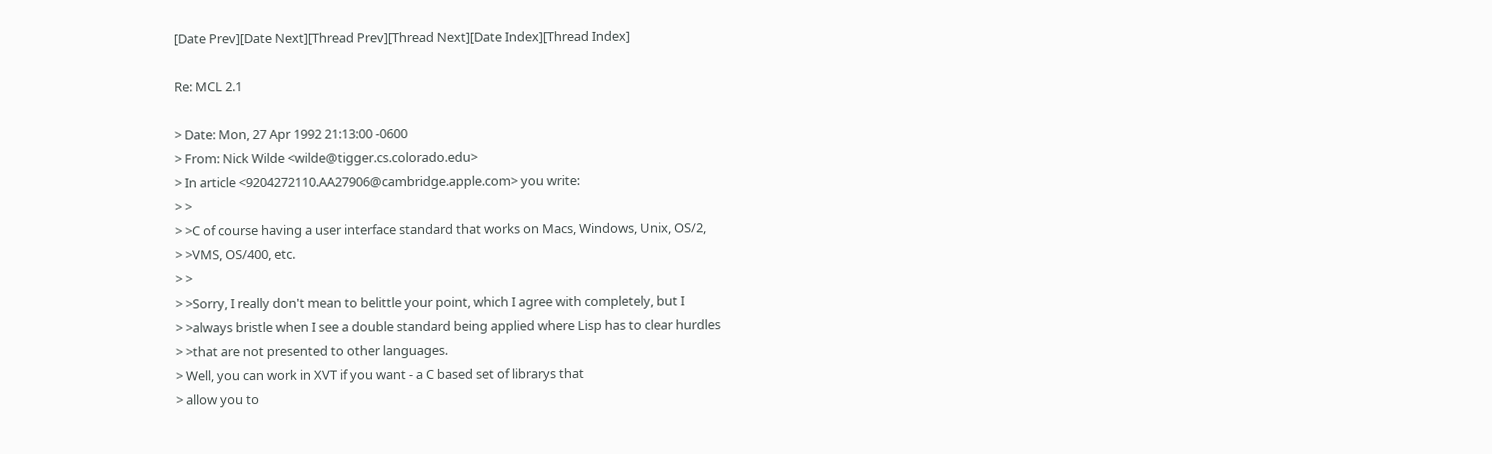[Date Prev][Date Next][Thread Prev][Thread Next][Date Index][Thread Index]

Re: MCL 2.1

> Date: Mon, 27 Apr 1992 21:13:00 -0600
> From: Nick Wilde <wilde@tigger.cs.colorado.edu>
> In article <9204272110.AA27906@cambridge.apple.com> you write:
> >
> >C of course having a user interface standard that works on Macs, Windows, Unix, OS/2,
> >VMS, OS/400, etc.
> >
> >Sorry, I really don't mean to belittle your point, which I agree with completely, but I
> >always bristle when I see a double standard being applied where Lisp has to clear hurdles
> >that are not presented to other languages.
> Well, you can work in XVT if you want - a C based set of librarys that
> allow you to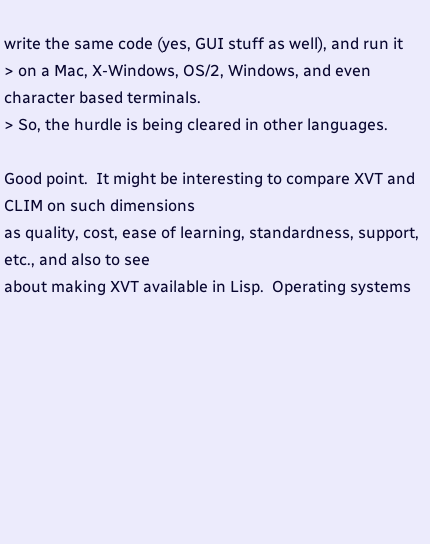write the same code (yes, GUI stuff as well), and run it
> on a Mac, X-Windows, OS/2, Windows, and even character based terminals.
> So, the hurdle is being cleared in other languages.

Good point.  It might be interesting to compare XVT and CLIM on such dimensions
as quality, cost, ease of learning, standardness, support, etc., and also to see
about making XVT available in Lisp.  Operating systems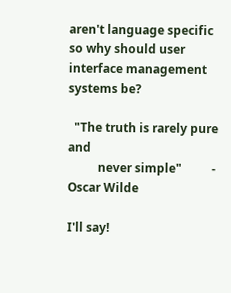aren't language specific
so why should user interface management systems be?

  "The truth is rarely pure and
          never simple"          - Oscar Wilde

I'll say!